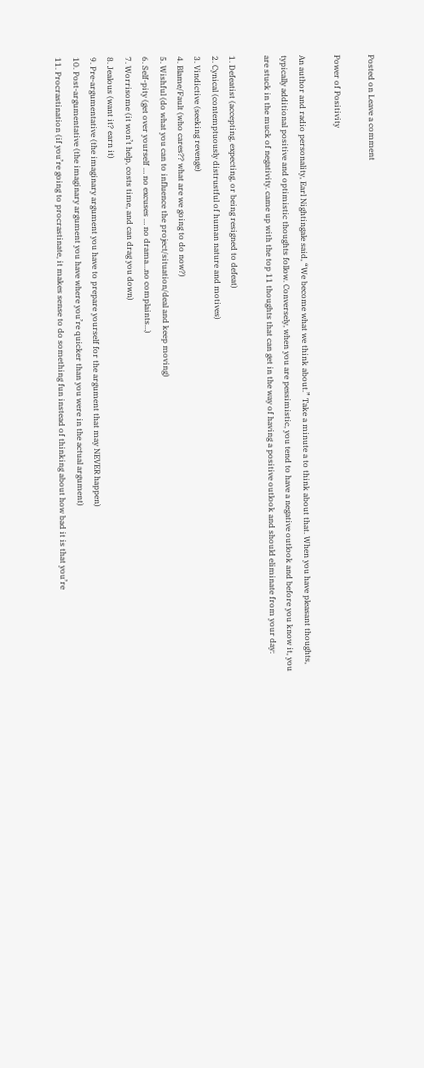Posted on Leave a comment

Power of Positivity

An author and radio personality, Earl Nightingale said, “We become what we think about.” Take a minute a to think about that. When you have pleasant thoughts, typically additional positive and optimistic thoughts follow. Conversely, when you are pessimistic, you tend to have a negative outlook and before you know it, you are stuck in the muck of negativity. came up with the top 11 thoughts that can get in the way of having a positive outlook and should eliminate from your day:

1. Defeatist (accepting, expecting, or being resigned to defeat)
2. Cynical (contemptuously distrustful of human nature and motives)
3. Vindictive (seeking revenge)
4. Blame/Fault (who cares?? what are we going to do now?)
5. Wishful (do what you can to influence the project/situation/deal and keep moving)
6. Self-pity (get over yourself … no excuses … no drama…no complaints…)
7. Worrisome (it won’t help, costs time, and can drag you down)
8. Jealous (want it? earn it)
9. Pre-argumentative (the imaginary argument you have to prepare yourself for the argument that may NEVER happen)
10. Post-argumentative (the imaginary argument you have where you’re quicker than you were in the actual argument)
11. Procrastination (if you’re going to procrastinate, it makes sense to do something fun instead of thinking about how bad it is that you’re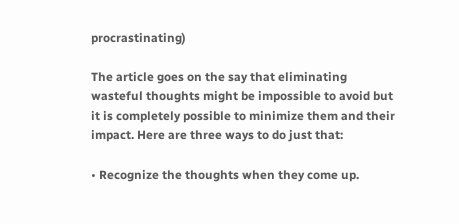procrastinating)

The article goes on the say that eliminating wasteful thoughts might be impossible to avoid but it is completely possible to minimize them and their impact. Here are three ways to do just that:

• Recognize the thoughts when they come up.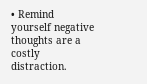• Remind yourself negative thoughts are a costly distraction.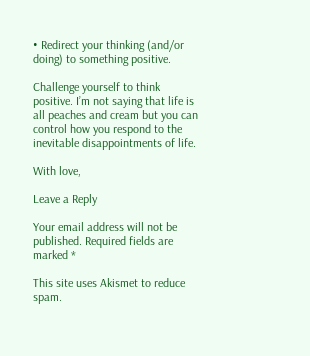• Redirect your thinking (and/or doing) to something positive.

Challenge yourself to think positive. I’m not saying that life is all peaches and cream but you can control how you respond to the inevitable disappointments of life.

With love,

Leave a Reply

Your email address will not be published. Required fields are marked *

This site uses Akismet to reduce spam.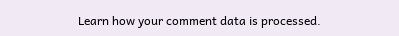Learn how your comment data is processed.